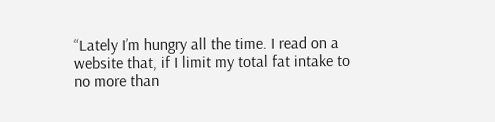“Lately I’m hungry all the time. I read on a website that, if I limit my total fat intake to no more than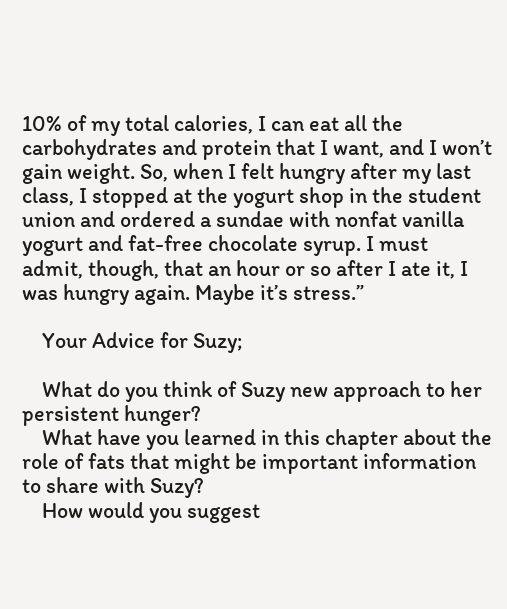10% of my total calories, I can eat all the carbohydrates and protein that I want, and I won’t gain weight. So, when I felt hungry after my last class, I stopped at the yogurt shop in the student union and ordered a sundae with nonfat vanilla yogurt and fat-free chocolate syrup. I must admit, though, that an hour or so after I ate it, I was hungry again. Maybe it’s stress.”

    Your Advice for Suzy;

    What do you think of Suzy new approach to her persistent hunger?
    What have you learned in this chapter about the role of fats that might be important information to share with Suzy?
    How would you suggest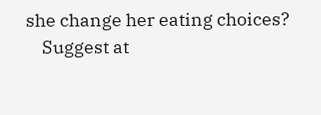she change her eating choices?
    Suggest at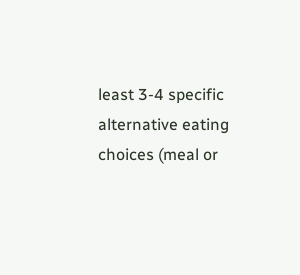least 3-4 specific alternative eating choices (meal or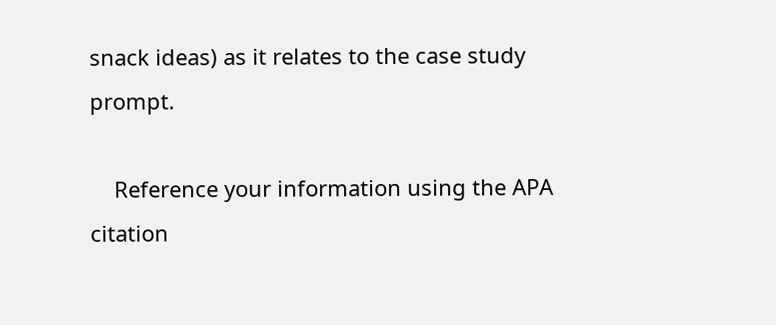snack ideas) as it relates to the case study prompt.

    Reference your information using the APA citation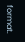format.